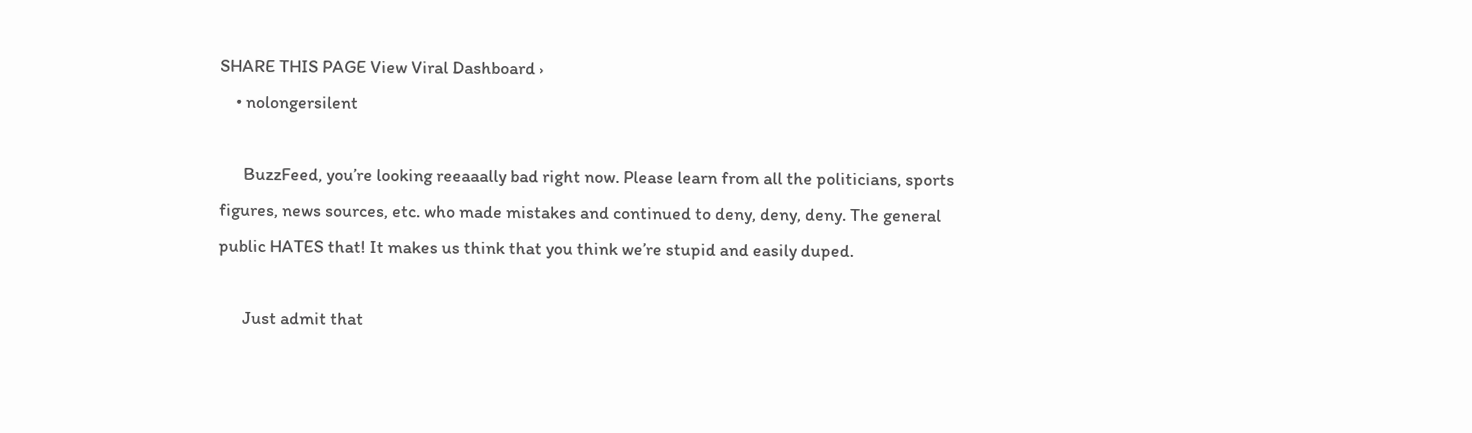SHARE THIS PAGE View Viral Dashboard ›
    • nolongersilent

      BuzzFeed, you’re looking reeaaally bad right now. Please learn from all the politicians, sports figures, news sources, etc. who made mistakes and continued to deny, deny, deny. The general public HATES that! It makes us think that you think we’re stupid and easily duped.

      Just admit that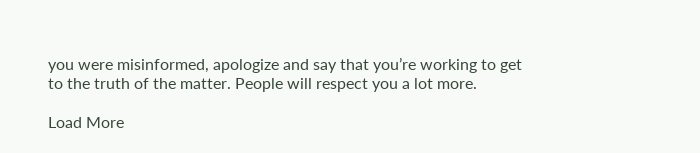you were misinformed, apologize and say that you’re working to get to the truth of the matter. People will respect you a lot more.

Load More